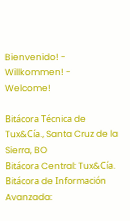Bienvenido! - Willkommen! - Welcome!

Bitácora Técnica de Tux&Cía., Santa Cruz de la Sierra, BO
Bitácora Central: Tux&Cía.
Bitácora de Información Avanzada: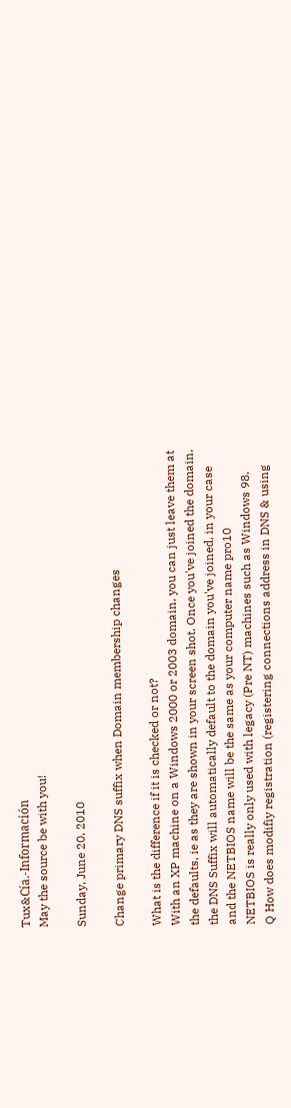Tux&Cía.-Información
May the source be with you!

Sunday, June 20, 2010

Change primary DNS suffix when Domain membership changes

What is the difference if it is checked or not?
With an XP machine on a Windows 2000 or 2003 domain, you can just leave them at the defaults, ie as they are shown in your screen shot. Once you've joined the domain, the DNS Suffix will automatically default to the domain you've joined, in your case and the NETBIOS name will be the same as your computer name pro10
NETBIOS is really only used with legacy (Pre NT) machines such as Windows 98.
Q How does modifiy registration (registering connections address in DNS & using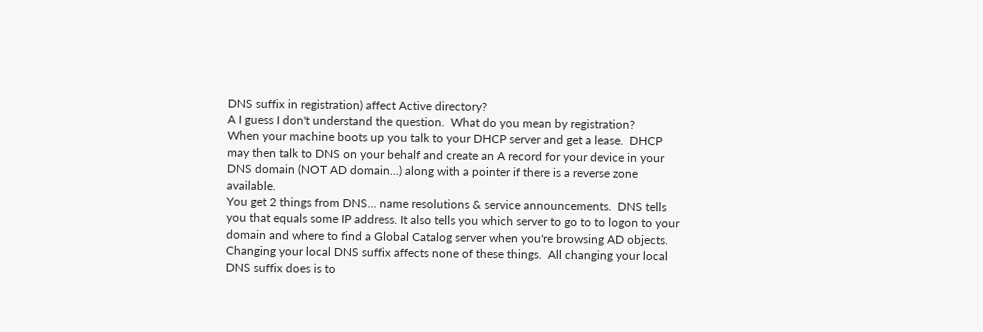DNS suffix in registration) affect Active directory?
A I guess I don't understand the question.  What do you mean by registration?
When your machine boots up you talk to your DHCP server and get a lease.  DHCP may then talk to DNS on your behalf and create an A record for your device in your DNS domain (NOT AD domain...) along with a pointer if there is a reverse zone available.
You get 2 things from DNS... name resolutions & service announcements.  DNS tells you that equals some IP address. It also tells you which server to go to to logon to your domain and where to find a Global Catalog server when you're browsing AD objects.
Changing your local DNS suffix affects none of these things.  All changing your local DNS suffix does is to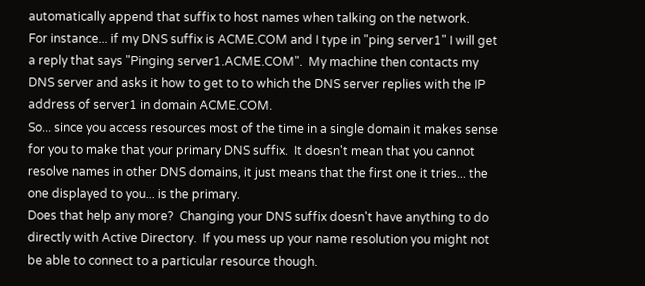automatically append that suffix to host names when talking on the network.
For instance... if my DNS suffix is ACME.COM and I type in "ping server1" I will get a reply that says "Pinging server1.ACME.COM".  My machine then contacts my DNS server and asks it how to get to to which the DNS server replies with the IP address of server1 in domain ACME.COM.
So... since you access resources most of the time in a single domain it makes sense for you to make that your primary DNS suffix.  It doesn't mean that you cannot resolve names in other DNS domains, it just means that the first one it tries... the one displayed to you... is the primary.
Does that help any more?  Changing your DNS suffix doesn't have anything to do directly with Active Directory.  If you mess up your name resolution you might not be able to connect to a particular resource though.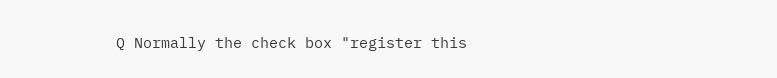Q Normally the check box "register this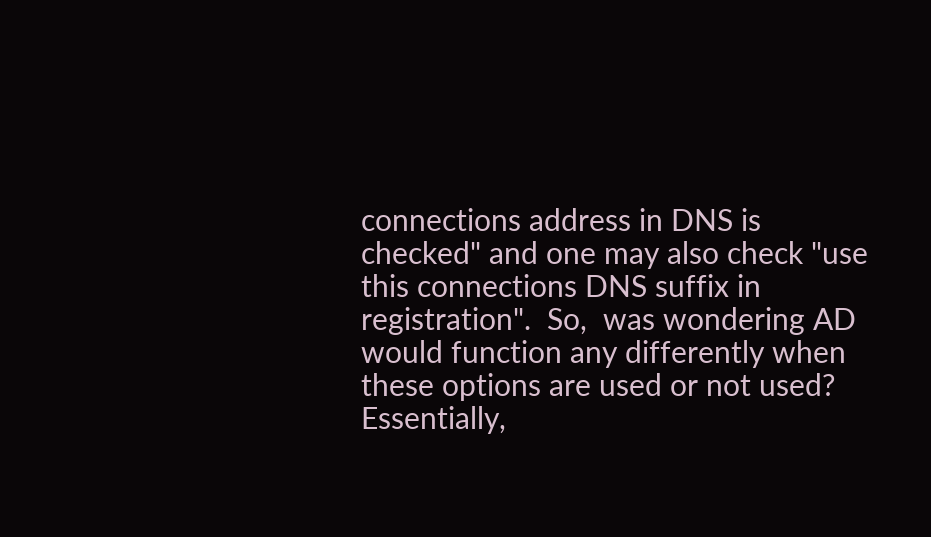connections address in DNS is checked" and one may also check "use this connections DNS suffix in registration".  So,  was wondering AD would function any differently when these options are used or not used?
Essentially,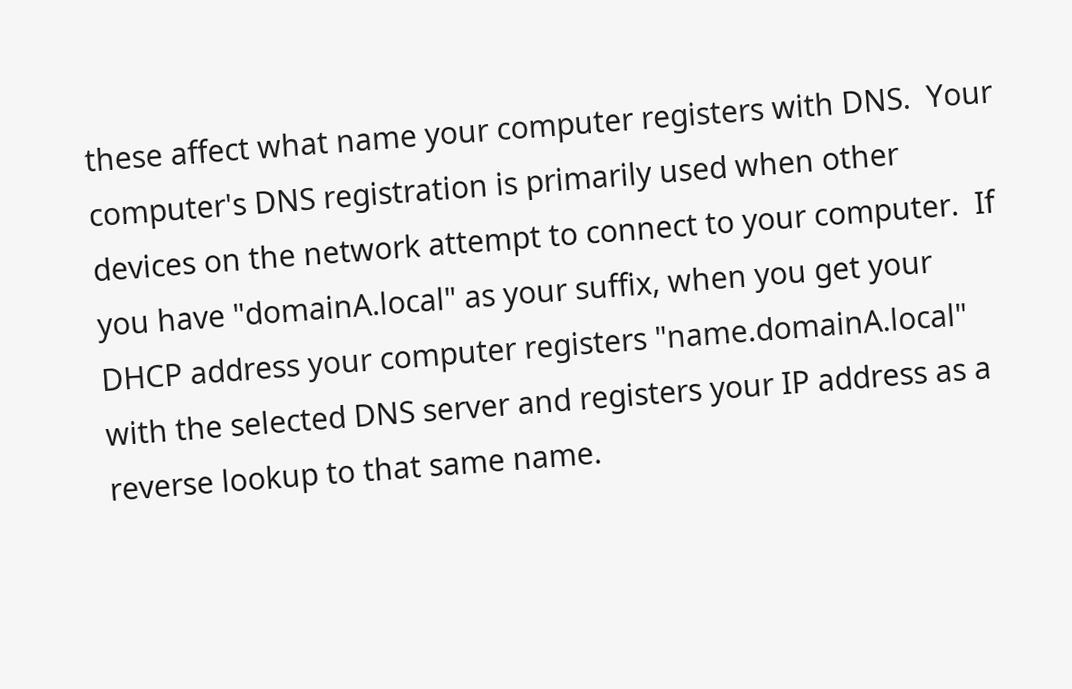these affect what name your computer registers with DNS.  Your computer's DNS registration is primarily used when other devices on the network attempt to connect to your computer.  If you have "domainA.local" as your suffix, when you get your DHCP address your computer registers "name.domainA.local" with the selected DNS server and registers your IP address as a reverse lookup to that same name.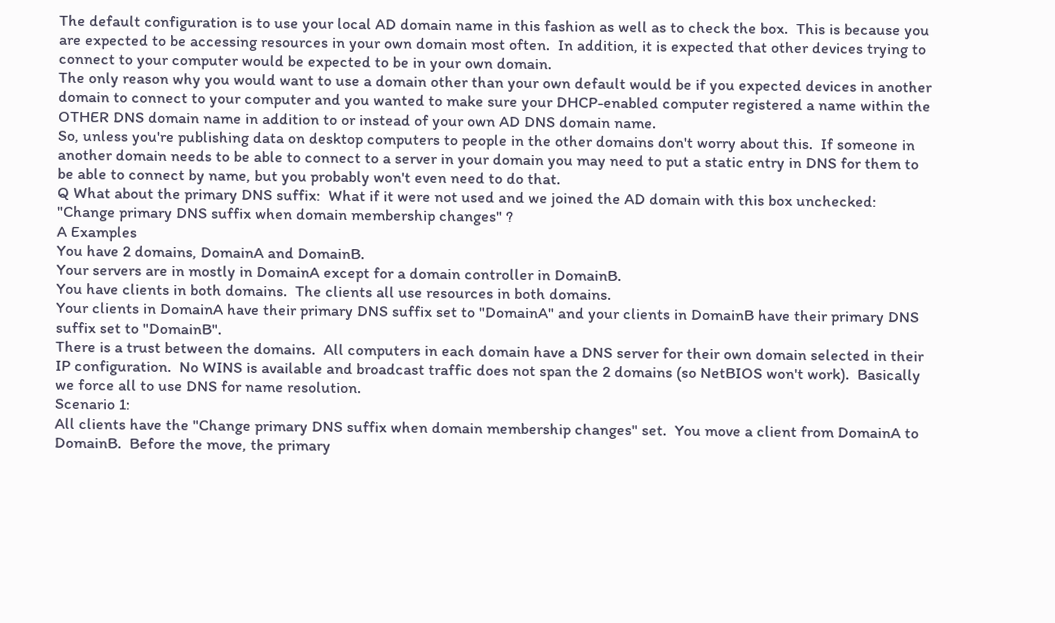The default configuration is to use your local AD domain name in this fashion as well as to check the box.  This is because you are expected to be accessing resources in your own domain most often.  In addition, it is expected that other devices trying to connect to your computer would be expected to be in your own domain.
The only reason why you would want to use a domain other than your own default would be if you expected devices in another domain to connect to your computer and you wanted to make sure your DHCP-enabled computer registered a name within the OTHER DNS domain name in addition to or instead of your own AD DNS domain name.
So, unless you're publishing data on desktop computers to people in the other domains don't worry about this.  If someone in another domain needs to be able to connect to a server in your domain you may need to put a static entry in DNS for them to be able to connect by name, but you probably won't even need to do that.
Q What about the primary DNS suffix:  What if it were not used and we joined the AD domain with this box unchecked:  "Change primary DNS suffix when domain membership changes" ?
A Examples
You have 2 domains, DomainA and DomainB.
Your servers are in mostly in DomainA except for a domain controller in DomainB.
You have clients in both domains.  The clients all use resources in both domains.
Your clients in DomainA have their primary DNS suffix set to "DomainA" and your clients in DomainB have their primary DNS suffix set to "DomainB".
There is a trust between the domains.  All computers in each domain have a DNS server for their own domain selected in their IP configuration.  No WINS is available and broadcast traffic does not span the 2 domains (so NetBIOS won't work).  Basically we force all to use DNS for name resolution.
Scenario 1:
All clients have the "Change primary DNS suffix when domain membership changes" set.  You move a client from DomainA to DomainB.  Before the move, the primary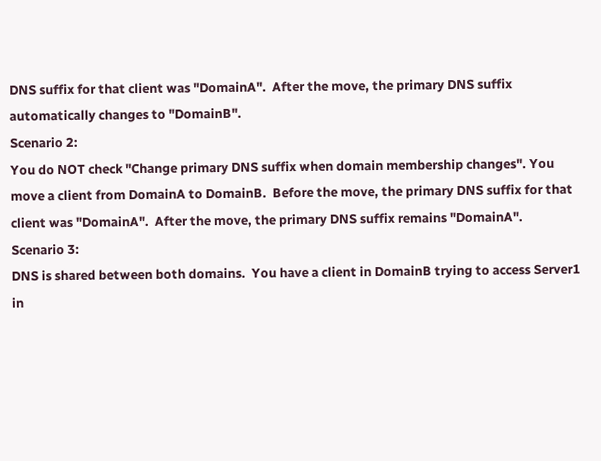DNS suffix for that client was "DomainA".  After the move, the primary DNS suffix automatically changes to "DomainB".
Scenario 2:
You do NOT check "Change primary DNS suffix when domain membership changes". You move a client from DomainA to DomainB.  Before the move, the primary DNS suffix for that client was "DomainA".  After the move, the primary DNS suffix remains "DomainA".
Scenario 3:
DNS is shared between both domains.  You have a client in DomainB trying to access Server1 in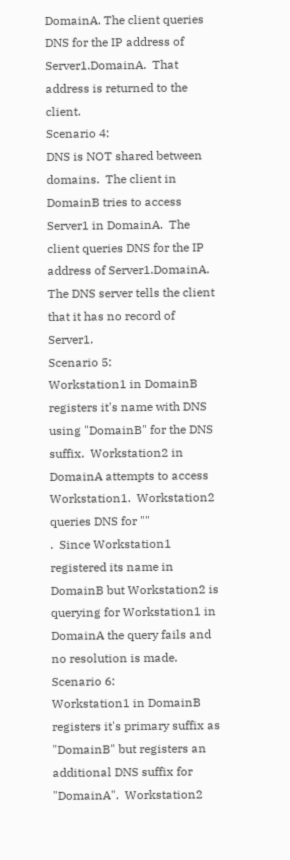DomainA. The client queries DNS for the IP address of Server1.DomainA.  That address is returned to the client.
Scenario 4:
DNS is NOT shared between domains.  The client in DomainB tries to access Server1 in DomainA.  The client queries DNS for the IP address of Server1.DomainA.  The DNS server tells the client that it has no record of Server1.
Scenario 5:
Workstation1 in DomainB registers it's name with DNS using "DomainB" for the DNS suffix.  Workstation2 in DomainA attempts to access Workstation1.  Workstation2 queries DNS for ""
.  Since Workstation1 registered its name in DomainB but Workstation2 is querying for Workstation1 in DomainA the query fails and no resolution is made.
Scenario 6:
Workstation1 in DomainB registers it's primary suffix as "DomainB" but registers an additional DNS suffix for "DomainA".  Workstation2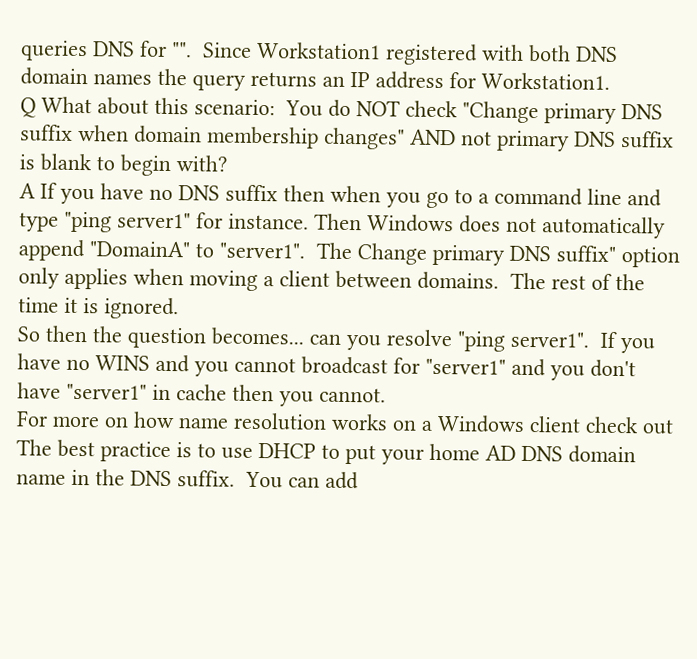queries DNS for "".  Since Workstation1 registered with both DNS domain names the query returns an IP address for Workstation1.
Q What about this scenario:  You do NOT check "Change primary DNS suffix when domain membership changes" AND not primary DNS suffix is blank to begin with?
A If you have no DNS suffix then when you go to a command line and type "ping server1" for instance. Then Windows does not automatically append "DomainA" to "server1".  The Change primary DNS suffix" option only applies when moving a client between domains.  The rest of the time it is ignored.
So then the question becomes... can you resolve "ping server1".  If you have no WINS and you cannot broadcast for "server1" and you don't have "server1" in cache then you cannot.
For more on how name resolution works on a Windows client check out
The best practice is to use DHCP to put your home AD DNS domain name in the DNS suffix.  You can add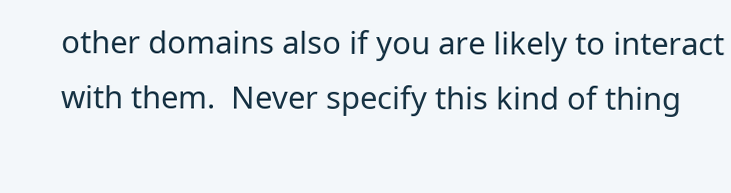other domains also if you are likely to interact with them.  Never specify this kind of thing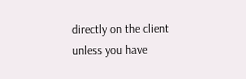directly on the client unless you have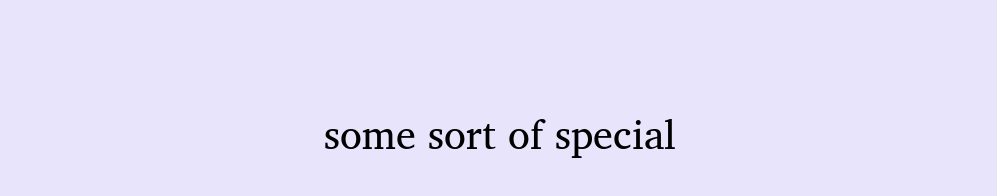some sort of special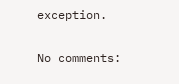exception.

No comments: